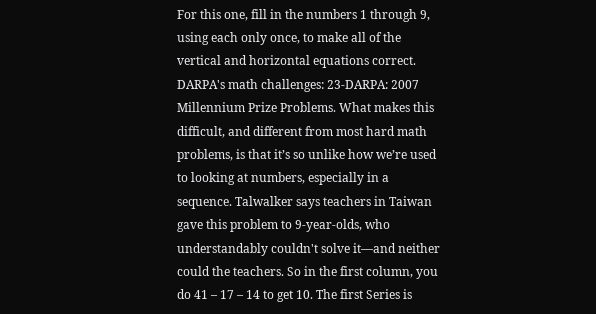For this one, fill in the numbers 1 through 9, using each only once, to make all of the vertical and horizontal equations correct. DARPA's math challenges: 23-DARPA: 2007 Millennium Prize Problems. What makes this difficult, and different from most hard math problems, is that it’s so unlike how we’re used to looking at numbers, especially in a sequence. Talwalker says teachers in Taiwan gave this problem to 9-year-olds, who understandably couldn't solve it—and neither could the teachers. So in the first column, you do 41 – 17 – 14 to get 10. The first Series is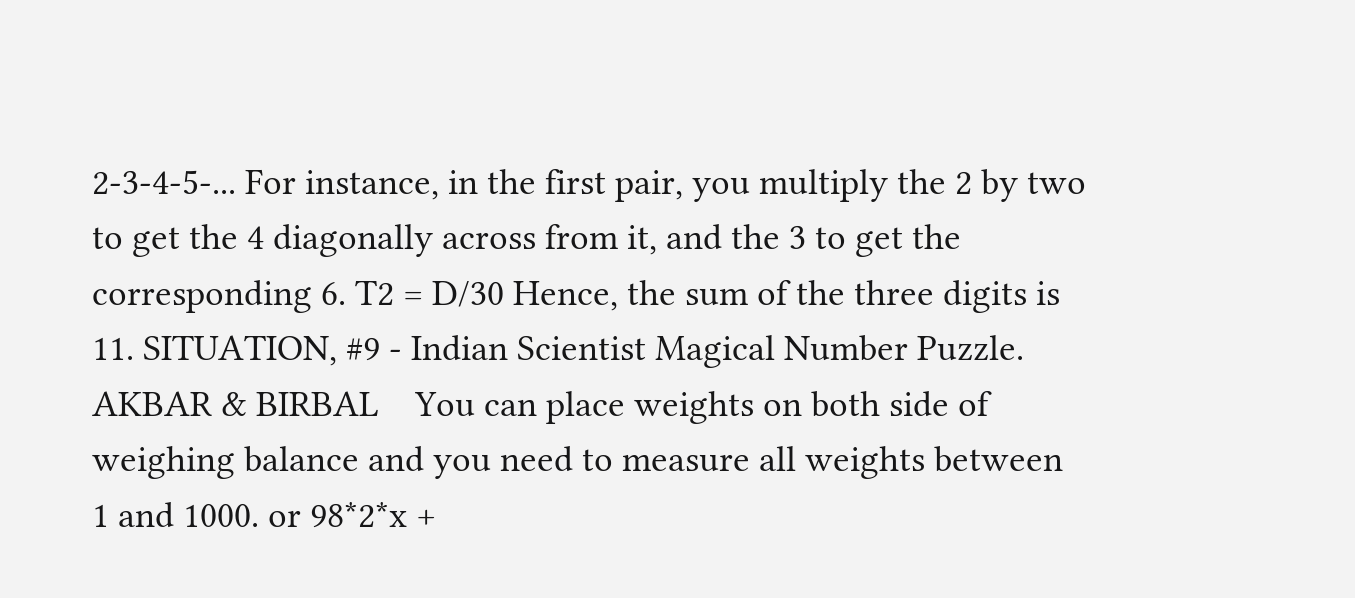2-3-4-5-... For instance, in the first pair, you multiply the 2 by two to get the 4 diagonally across from it, and the 3 to get the corresponding 6. T2 = D/30 Hence, the sum of the three digits is 11. SITUATION, #9 - Indian Scientist Magical Number Puzzle. AKBAR & BIRBAL    You can place weights on both side of weighing balance and you need to measure all weights between 1 and 1000. or 98*2*x +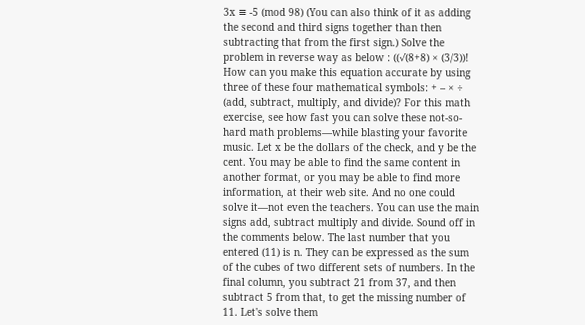3x ≡ -5 (mod 98) (You can also think of it as adding the second and third signs together than then subtracting that from the first sign.) Solve the problem in reverse way as below : ((√(8+8) × (3/3))! How can you make this equation accurate by using three of these four mathematical symbols: + – × ÷  (add, subtract, multiply, and divide)? For this math exercise, see how fast you can solve these not-so-hard math problems—while blasting your favorite music. Let x be the dollars of the check, and y be the cent. You may be able to find the same content in another format, or you may be able to find more information, at their web site. And no one could solve it—not even the teachers. You can use the main signs add, subtract multiply and divide. Sound off in the comments below. The last number that you entered (11) is n. They can be expressed as the sum of the cubes of two different sets of numbers. In the final column, you subtract 21 from 37, and then subtract 5 from that, to get the missing number of 11. Let's solve them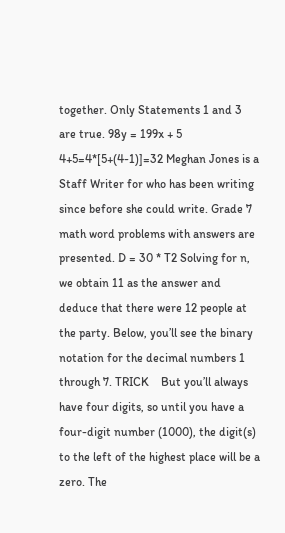together. Only Statements 1 and 3 are true. 98y = 199x + 5 4+5=4*[5+(4-1)]=32 Meghan Jones is a Staff Writer for who has been writing since before she could write. Grade 7 math word problems with answers are presented. D = 30 * T2 Solving for n, we obtain 11 as the answer and deduce that there were 12 people at the party. Below, you’ll see the binary notation for the decimal numbers 1 through 7. TRICK    But you’ll always have four digits, so until you have a four-digit number (1000), the digit(s) to the left of the highest place will be a zero. The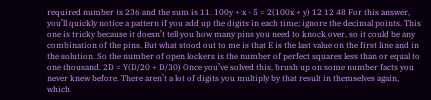required number is 236 and the sum is 11. 100y + x - 5 = 2(100x + y) 12 12 48 For this answer, you’ll quickly notice a pattern if you add up the digits in each time; ignore the decimal points. This one is tricky because it doesn’t tell you how many pins you need to knock over, so it could be any combination of the pins. But what stood out to me is that E is the last value on the first line and in the solution. So the number of open lockers is the number of perfect squares less than or equal to one thousand. 2D = Y(D/20 + D/30) Once you’ve solved this, brush up on some number facts you never knew before. There aren’t a lot of digits you multiply by that result in themselves again, which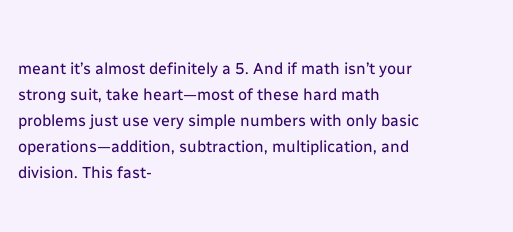meant it’s almost definitely a 5. And if math isn’t your strong suit, take heart—most of these hard math problems just use very simple numbers with only basic operations—addition, subtraction, multiplication, and division. This fast-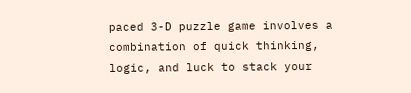paced 3-D puzzle game involves a combination of quick thinking, logic, and luck to stack your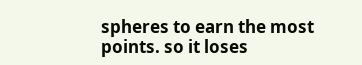spheres to earn the most points. so it loses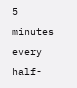5 minutes every half-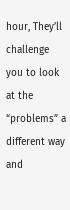hour, They’ll challenge you to look at the “problems” a different way and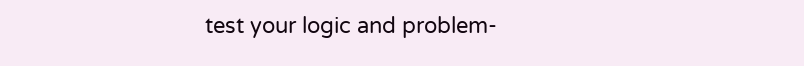test your logic and problem-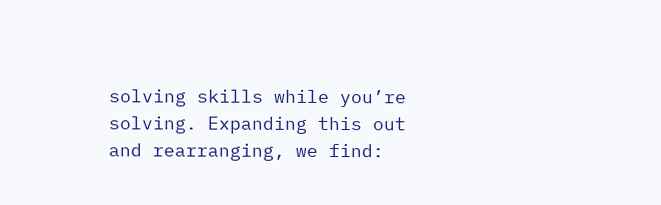solving skills while you’re solving. Expanding this out and rearranging, we find: